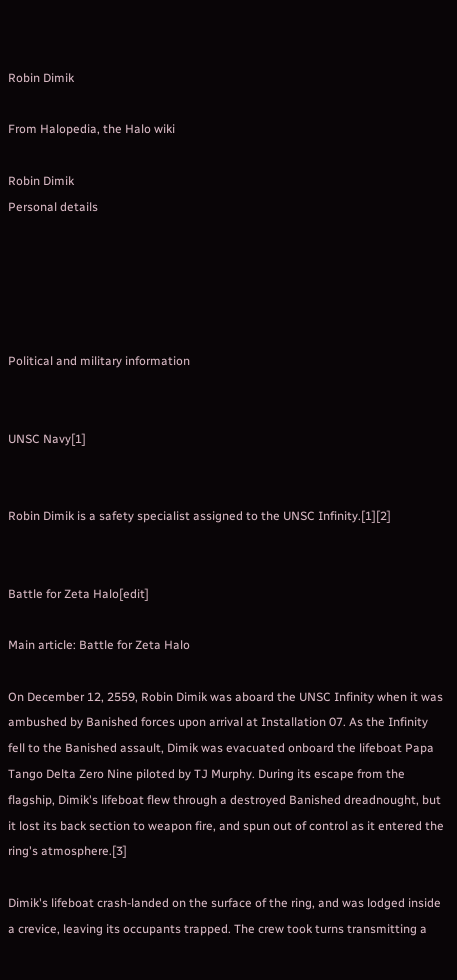Robin Dimik

From Halopedia, the Halo wiki

Robin Dimik
Personal details





Political and military information


UNSC Navy[1]


Robin Dimik is a safety specialist assigned to the UNSC Infinity.[1][2]


Battle for Zeta Halo[edit]

Main article: Battle for Zeta Halo

On December 12, 2559, Robin Dimik was aboard the UNSC Infinity when it was ambushed by Banished forces upon arrival at Installation 07. As the Infinity fell to the Banished assault, Dimik was evacuated onboard the lifeboat Papa Tango Delta Zero Nine piloted by TJ Murphy. During its escape from the flagship, Dimik's lifeboat flew through a destroyed Banished dreadnought, but it lost its back section to weapon fire, and spun out of control as it entered the ring's atmosphere.[3]

Dimik's lifeboat crash-landed on the surface of the ring, and was lodged inside a crevice, leaving its occupants trapped. The crew took turns transmitting a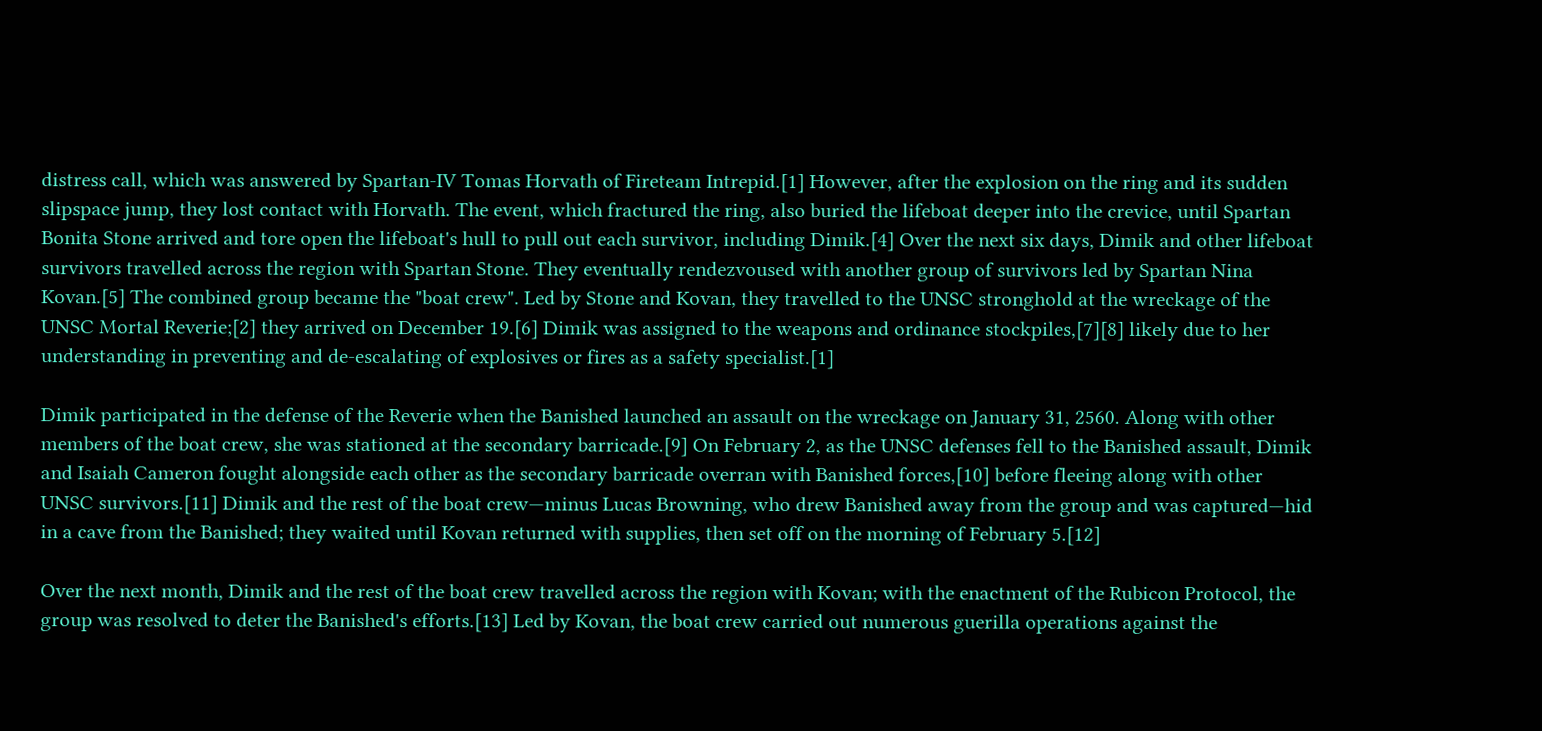distress call, which was answered by Spartan-IV Tomas Horvath of Fireteam Intrepid.[1] However, after the explosion on the ring and its sudden slipspace jump, they lost contact with Horvath. The event, which fractured the ring, also buried the lifeboat deeper into the crevice, until Spartan Bonita Stone arrived and tore open the lifeboat's hull to pull out each survivor, including Dimik.[4] Over the next six days, Dimik and other lifeboat survivors travelled across the region with Spartan Stone. They eventually rendezvoused with another group of survivors led by Spartan Nina Kovan.[5] The combined group became the "boat crew". Led by Stone and Kovan, they travelled to the UNSC stronghold at the wreckage of the UNSC Mortal Reverie;[2] they arrived on December 19.[6] Dimik was assigned to the weapons and ordinance stockpiles,[7][8] likely due to her understanding in preventing and de-escalating of explosives or fires as a safety specialist.[1]

Dimik participated in the defense of the Reverie when the Banished launched an assault on the wreckage on January 31, 2560. Along with other members of the boat crew, she was stationed at the secondary barricade.[9] On February 2, as the UNSC defenses fell to the Banished assault, Dimik and Isaiah Cameron fought alongside each other as the secondary barricade overran with Banished forces,[10] before fleeing along with other UNSC survivors.[11] Dimik and the rest of the boat crew—minus Lucas Browning, who drew Banished away from the group and was captured—hid in a cave from the Banished; they waited until Kovan returned with supplies, then set off on the morning of February 5.[12]

Over the next month, Dimik and the rest of the boat crew travelled across the region with Kovan; with the enactment of the Rubicon Protocol, the group was resolved to deter the Banished's efforts.[13] Led by Kovan, the boat crew carried out numerous guerilla operations against the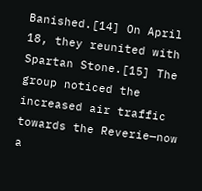Banished.[14] On April 18, they reunited with Spartan Stone.[15] The group noticed the increased air traffic towards the Reverie—now a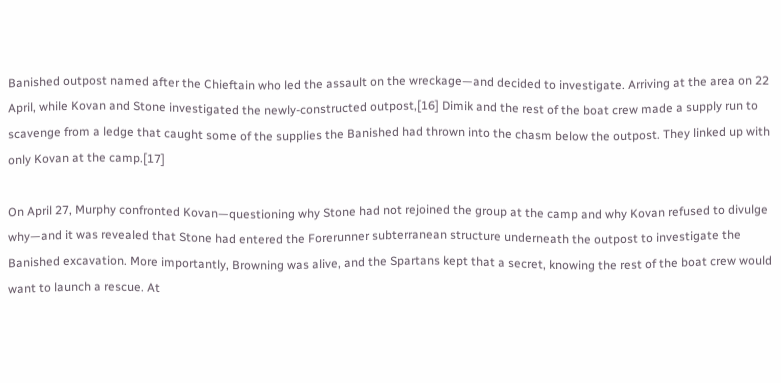Banished outpost named after the Chieftain who led the assault on the wreckage—and decided to investigate. Arriving at the area on 22 April, while Kovan and Stone investigated the newly-constructed outpost,[16] Dimik and the rest of the boat crew made a supply run to scavenge from a ledge that caught some of the supplies the Banished had thrown into the chasm below the outpost. They linked up with only Kovan at the camp.[17]

On April 27, Murphy confronted Kovan—questioning why Stone had not rejoined the group at the camp and why Kovan refused to divulge why—and it was revealed that Stone had entered the Forerunner subterranean structure underneath the outpost to investigate the Banished excavation. More importantly, Browning was alive, and the Spartans kept that a secret, knowing the rest of the boat crew would want to launch a rescue. At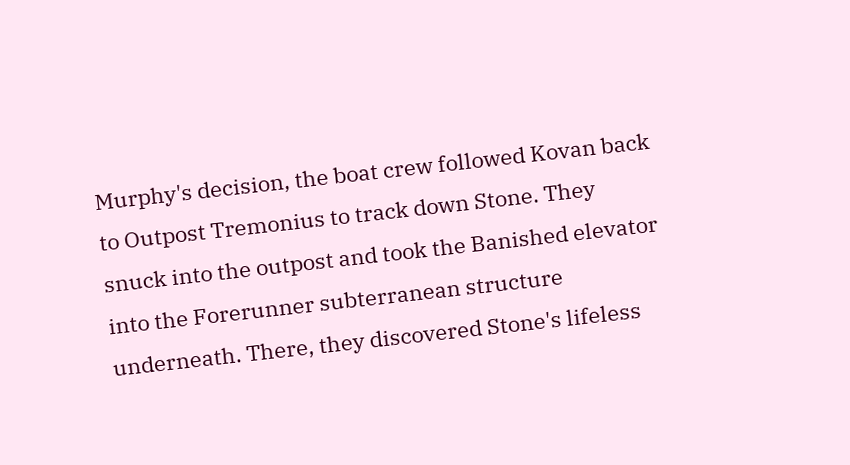Murphy's decision, the boat crew followed Kovan back to Outpost Tremonius to track down Stone. They snuck into the outpost and took the Banished elevator into the Forerunner subterranean structure underneath. There, they discovered Stone's lifeless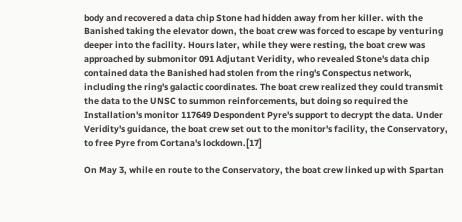body and recovered a data chip Stone had hidden away from her killer. with the Banished taking the elevator down, the boat crew was forced to escape by venturing deeper into the facility. Hours later, while they were resting, the boat crew was approached by submonitor 091 Adjutant Veridity, who revealed Stone's data chip contained data the Banished had stolen from the ring's Conspectus network, including the ring's galactic coordinates. The boat crew realized they could transmit the data to the UNSC to summon reinforcements, but doing so required the Installation's monitor 117649 Despondent Pyre's support to decrypt the data. Under Veridity's guidance, the boat crew set out to the monitor's facility, the Conservatory, to free Pyre from Cortana's lockdown.[17]

On May 3, while en route to the Conservatory, the boat crew linked up with Spartan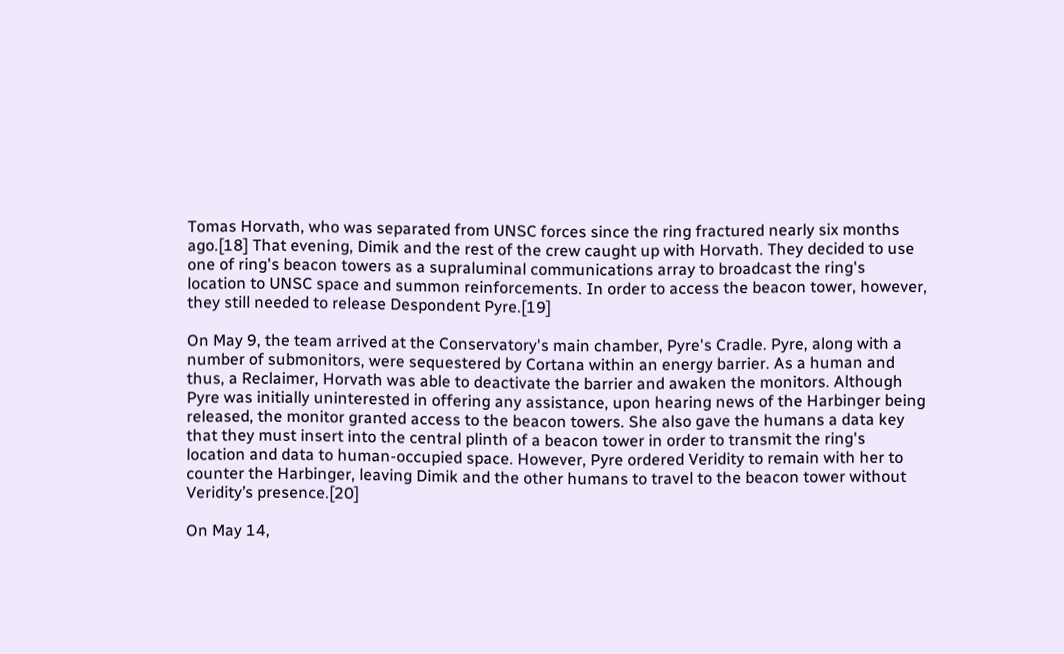Tomas Horvath, who was separated from UNSC forces since the ring fractured nearly six months ago.[18] That evening, Dimik and the rest of the crew caught up with Horvath. They decided to use one of ring's beacon towers as a supraluminal communications array to broadcast the ring's location to UNSC space and summon reinforcements. In order to access the beacon tower, however, they still needed to release Despondent Pyre.[19]

On May 9, the team arrived at the Conservatory's main chamber, Pyre's Cradle. Pyre, along with a number of submonitors, were sequestered by Cortana within an energy barrier. As a human and thus, a Reclaimer, Horvath was able to deactivate the barrier and awaken the monitors. Although Pyre was initially uninterested in offering any assistance, upon hearing news of the Harbinger being released, the monitor granted access to the beacon towers. She also gave the humans a data key that they must insert into the central plinth of a beacon tower in order to transmit the ring's location and data to human-occupied space. However, Pyre ordered Veridity to remain with her to counter the Harbinger, leaving Dimik and the other humans to travel to the beacon tower without Veridity’s presence.[20]

On May 14,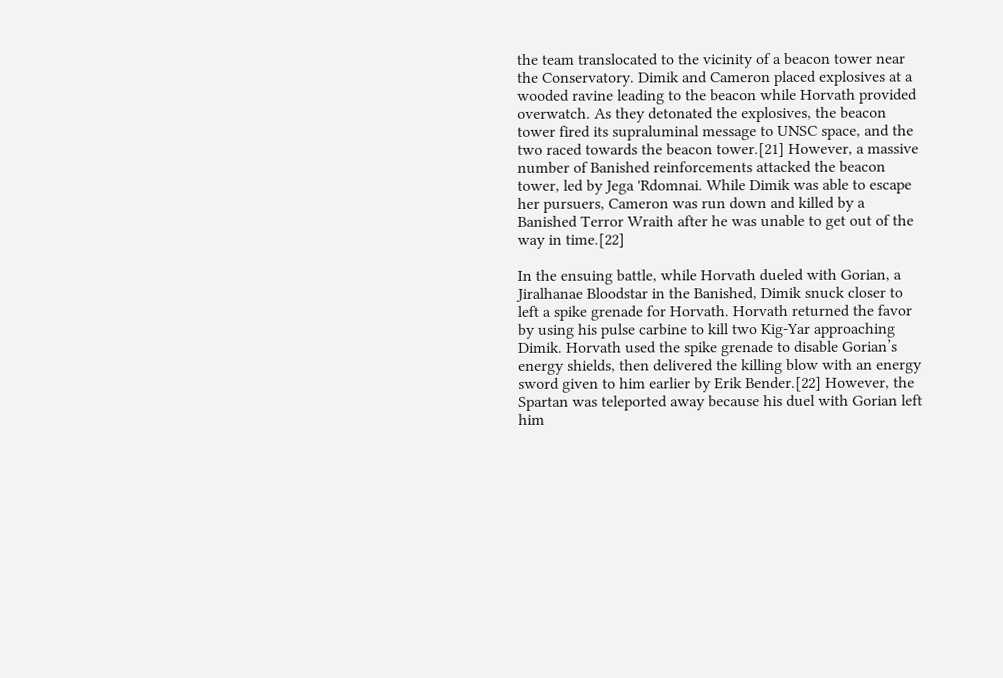the team translocated to the vicinity of a beacon tower near the Conservatory. Dimik and Cameron placed explosives at a wooded ravine leading to the beacon while Horvath provided overwatch. As they detonated the explosives, the beacon tower fired its supraluminal message to UNSC space, and the two raced towards the beacon tower.[21] However, a massive number of Banished reinforcements attacked the beacon tower, led by Jega 'Rdomnai. While Dimik was able to escape her pursuers, Cameron was run down and killed by a Banished Terror Wraith after he was unable to get out of the way in time.[22]

In the ensuing battle, while Horvath dueled with Gorian, a Jiralhanae Bloodstar in the Banished, Dimik snuck closer to left a spike grenade for Horvath. Horvath returned the favor by using his pulse carbine to kill two Kig-Yar approaching Dimik. Horvath used the spike grenade to disable Gorian’s energy shields, then delivered the killing blow with an energy sword given to him earlier by Erik Bender.[22] However, the Spartan was teleported away because his duel with Gorian left him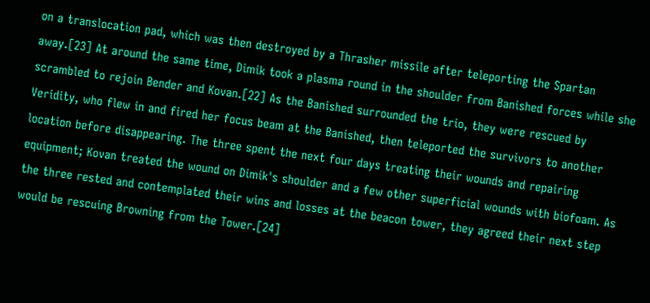on a translocation pad, which was then destroyed by a Thrasher missile after teleporting the Spartan away.[23] At around the same time, Dimik took a plasma round in the shoulder from Banished forces while she scrambled to rejoin Bender and Kovan.[22] As the Banished surrounded the trio, they were rescued by Veridity, who flew in and fired her focus beam at the Banished, then teleported the survivors to another location before disappearing. The three spent the next four days treating their wounds and repairing equipment; Kovan treated the wound on Dimik's shoulder and a few other superficial wounds with biofoam. As the three rested and contemplated their wins and losses at the beacon tower, they agreed their next step would be rescuing Browning from the Tower.[24]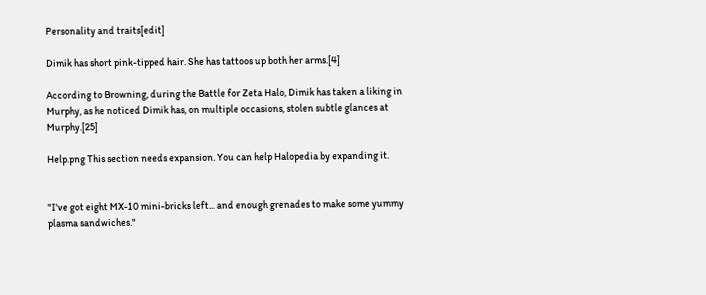Personality and traits[edit]

Dimik has short pink-tipped hair. She has tattoos up both her arms.[4]

According to Browning, during the Battle for Zeta Halo, Dimik has taken a liking in Murphy, as he noticed Dimik has, on multiple occasions, stolen subtle glances at Murphy.[25]

Help.png This section needs expansion. You can help Halopedia by expanding it.


"I've got eight MX-10 mini-bricks left... and enough grenades to make some yummy plasma sandwiches."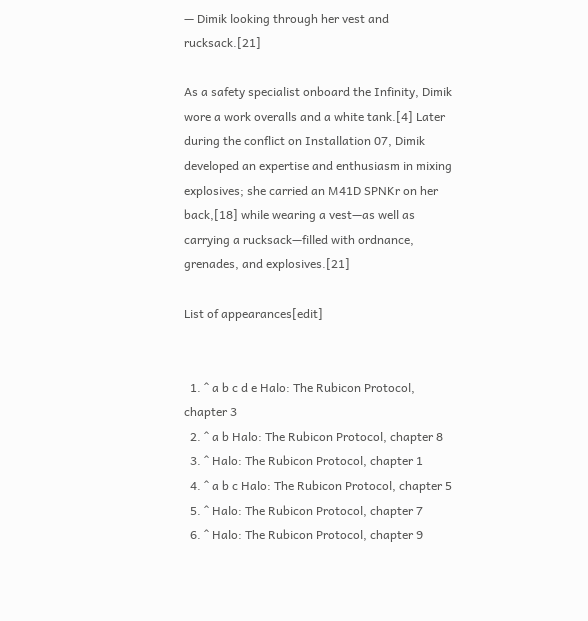— Dimik looking through her vest and rucksack.[21]

As a safety specialist onboard the Infinity, Dimik wore a work overalls and a white tank.[4] Later during the conflict on Installation 07, Dimik developed an expertise and enthusiasm in mixing explosives; she carried an M41D SPNKr on her back,[18] while wearing a vest—as well as carrying a rucksack—filled with ordnance, grenades, and explosives.[21]

List of appearances[edit]


  1. ^ a b c d e Halo: The Rubicon Protocol, chapter 3
  2. ^ a b Halo: The Rubicon Protocol, chapter 8
  3. ^ Halo: The Rubicon Protocol, chapter 1
  4. ^ a b c Halo: The Rubicon Protocol, chapter 5
  5. ^ Halo: The Rubicon Protocol, chapter 7
  6. ^ Halo: The Rubicon Protocol, chapter 9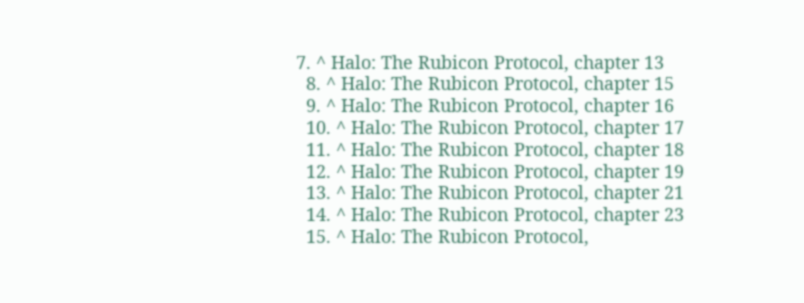7. ^ Halo: The Rubicon Protocol, chapter 13
  8. ^ Halo: The Rubicon Protocol, chapter 15
  9. ^ Halo: The Rubicon Protocol, chapter 16
  10. ^ Halo: The Rubicon Protocol, chapter 17
  11. ^ Halo: The Rubicon Protocol, chapter 18
  12. ^ Halo: The Rubicon Protocol, chapter 19
  13. ^ Halo: The Rubicon Protocol, chapter 21
  14. ^ Halo: The Rubicon Protocol, chapter 23
  15. ^ Halo: The Rubicon Protocol,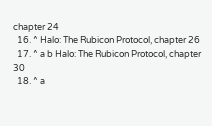chapter 24
  16. ^ Halo: The Rubicon Protocol, chapter 26
  17. ^ a b Halo: The Rubicon Protocol, chapter 30
  18. ^ a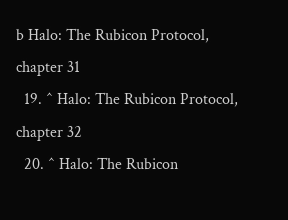b Halo: The Rubicon Protocol, chapter 31
  19. ^ Halo: The Rubicon Protocol, chapter 32
  20. ^ Halo: The Rubicon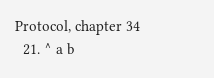Protocol, chapter 34
  21. ^ a b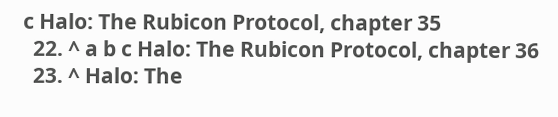c Halo: The Rubicon Protocol, chapter 35
  22. ^ a b c Halo: The Rubicon Protocol, chapter 36
  23. ^ Halo: The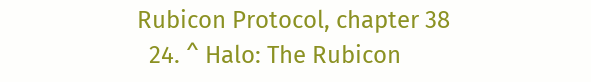Rubicon Protocol, chapter 38
  24. ^ Halo: The Rubicon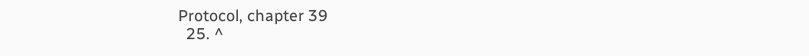Protocol, chapter 39
  25. ^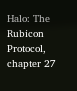Halo: The Rubicon Protocol, chapter 27